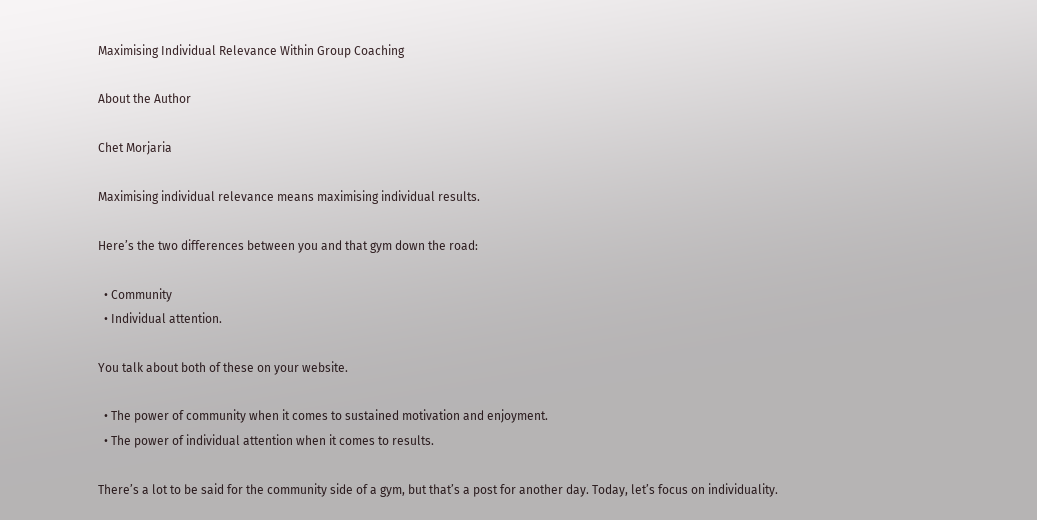Maximising Individual Relevance Within Group Coaching

About the Author

Chet Morjaria

Maximising individual relevance means maximising individual results.

Here’s the two differences between you and that gym down the road:

  • Community
  • Individual attention.

You talk about both of these on your website.

  • The power of community when it comes to sustained motivation and enjoyment.
  • The power of individual attention when it comes to results.

There’s a lot to be said for the community side of a gym, but that’s a post for another day. Today, let’s focus on individuality.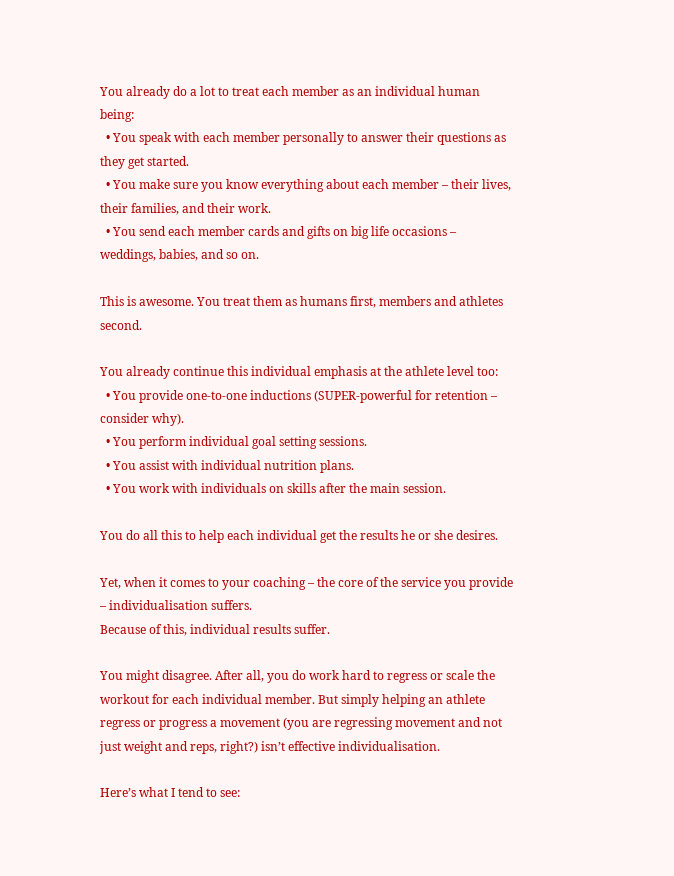You already do a lot to treat each member as an individual human being:
  • You speak with each member personally to answer their questions as they get started.
  • You make sure you know everything about each member – their lives, their families, and their work.
  • You send each member cards and gifts on big life occasions – weddings, babies, and so on.

This is awesome. You treat them as humans first, members and athletes second.

You already continue this individual emphasis at the athlete level too:
  • You provide one-to-one inductions (SUPER-powerful for retention – consider why).
  • You perform individual goal setting sessions.
  • You assist with individual nutrition plans.
  • You work with individuals on skills after the main session.

You do all this to help each individual get the results he or she desires.

Yet, when it comes to your coaching – the core of the service you provide – individualisation suffers.
Because of this, individual results suffer.

You might disagree. After all, you do work hard to regress or scale the workout for each individual member. But simply helping an athlete regress or progress a movement (you are regressing movement and not just weight and reps, right?) isn’t effective individualisation.

Here’s what I tend to see: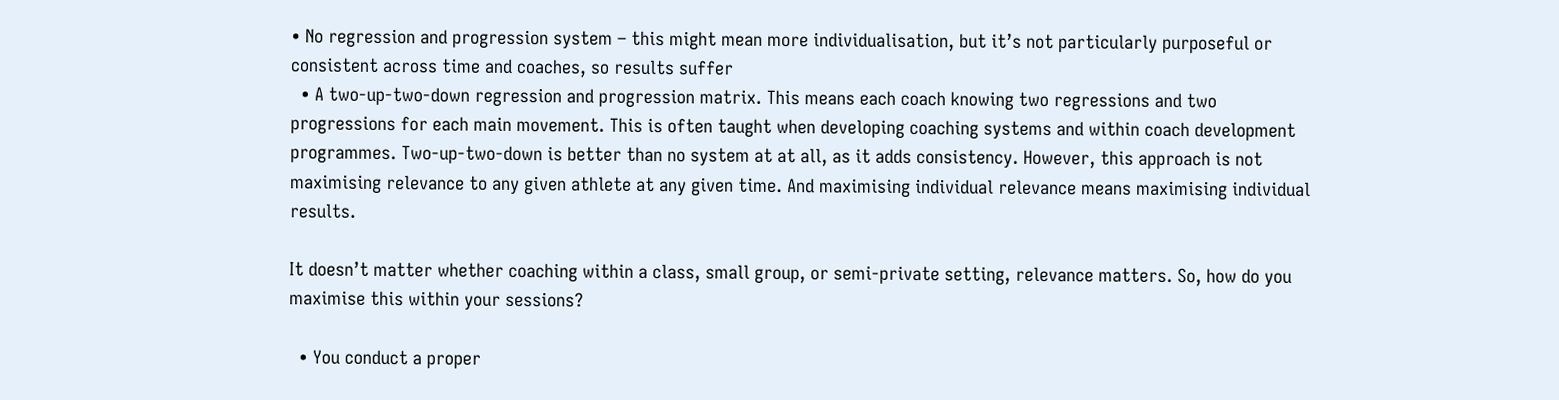• No regression and progression system – this might mean more individualisation, but it’s not particularly purposeful or consistent across time and coaches, so results suffer
  • A two-up-two-down regression and progression matrix. This means each coach knowing two regressions and two progressions for each main movement. This is often taught when developing coaching systems and within coach development programmes. Two-up-two-down is better than no system at at all, as it adds consistency. However, this approach is not maximising relevance to any given athlete at any given time. And maximising individual relevance means maximising individual results.

It doesn’t matter whether coaching within a class, small group, or semi-private setting, relevance matters. So, how do you maximise this within your sessions?

  • You conduct a proper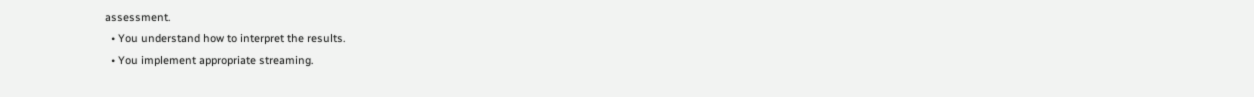assessment.
  • You understand how to interpret the results.
  • You implement appropriate streaming.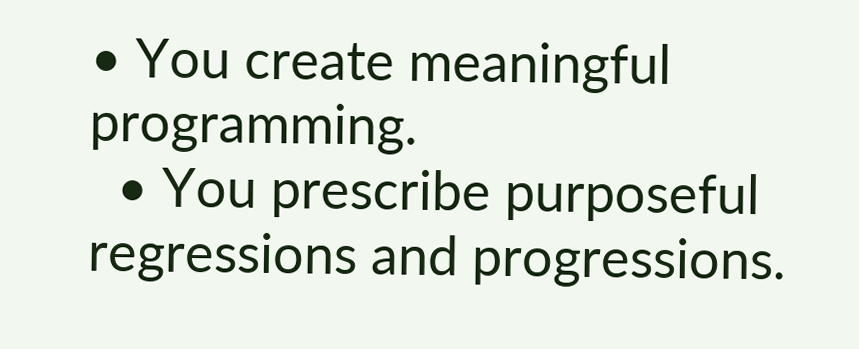• You create meaningful programming.
  • You prescribe purposeful regressions and progressions.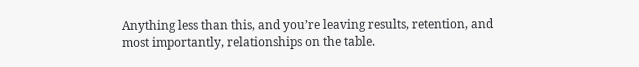Anything less than this, and you’re leaving results, retention, and most importantly, relationships on the table.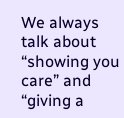We always talk about “showing you care” and “giving a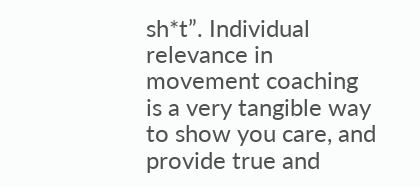sh*t”. Individual relevance in movement coaching is a very tangible way to show you care, and provide true and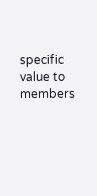specific value to members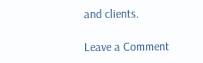and clients.

Leave a Comment